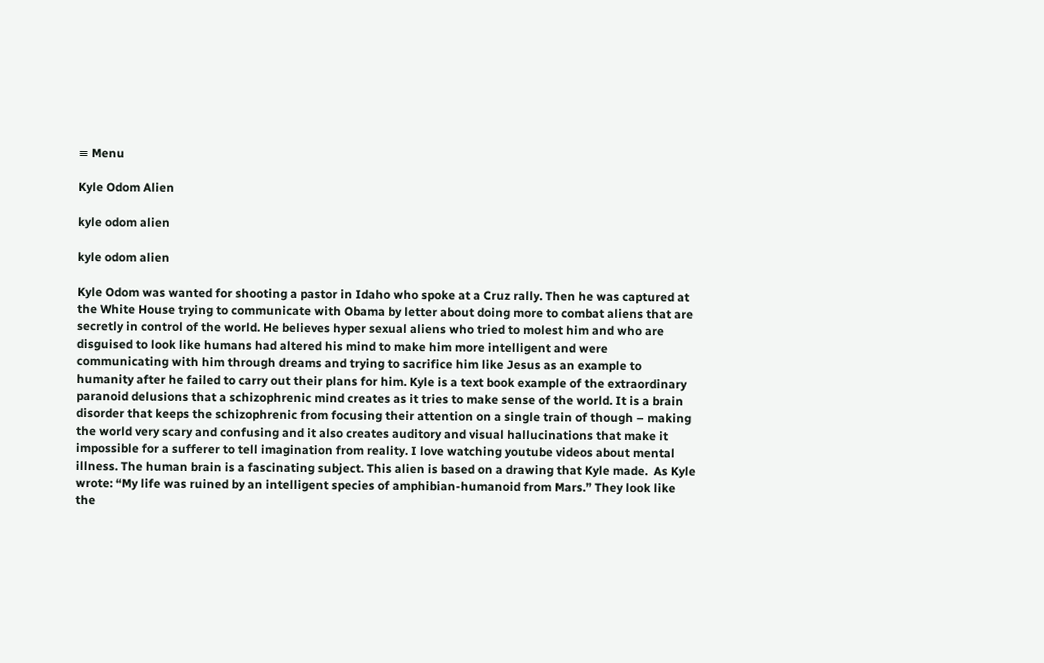≡ Menu

Kyle Odom Alien

kyle odom alien

kyle odom alien

Kyle Odom was wanted for shooting a pastor in Idaho who spoke at a Cruz rally. Then he was captured at the White House trying to communicate with Obama by letter about doing more to combat aliens that are secretly in control of the world. He believes hyper sexual aliens who tried to molest him and who are disguised to look like humans had altered his mind to make him more intelligent and were communicating with him through dreams and trying to sacrifice him like Jesus as an example to humanity after he failed to carry out their plans for him. Kyle is a text book example of the extraordinary paranoid delusions that a schizophrenic mind creates as it tries to make sense of the world. It is a brain disorder that keeps the schizophrenic from focusing their attention on a single train of though – making the world very scary and confusing and it also creates auditory and visual hallucinations that make it impossible for a sufferer to tell imagination from reality. I love watching youtube videos about mental illness. The human brain is a fascinating subject. This alien is based on a drawing that Kyle made.  As Kyle wrote: “My life was ruined by an intelligent species of amphibian-humanoid from Mars.” They look like the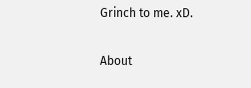Grinch to me. xD.

About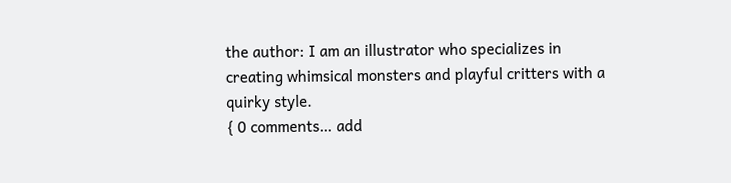the author: I am an illustrator who specializes in creating whimsical monsters and playful critters with a quirky style.
{ 0 comments… add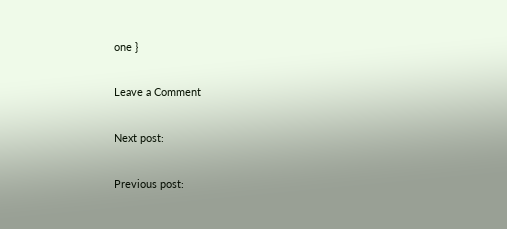one }

Leave a Comment

Next post:

Previous post: